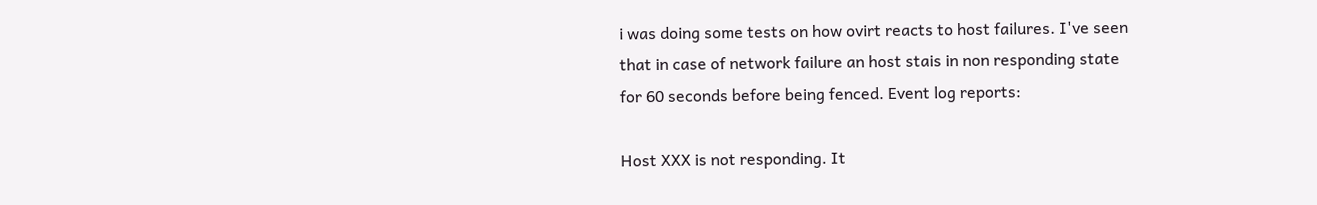i was doing some tests on how ovirt reacts to host failures. I've seen
that in case of network failure an host stais in non responding state
for 60 seconds before being fenced. Event log reports:

Host XXX is not responding. It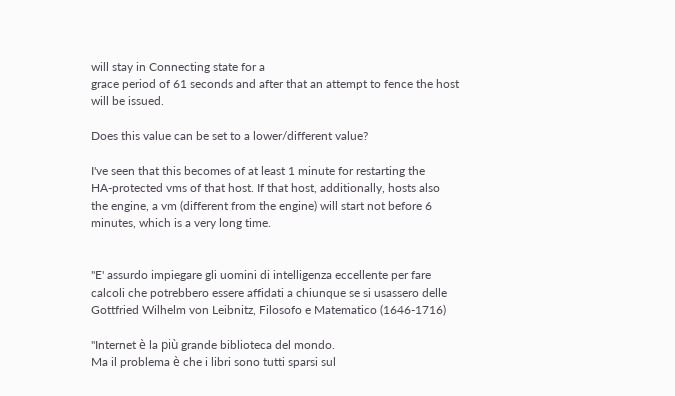will stay in Connecting state for a
grace period of 61 seconds and after that an attempt to fence the host
will be issued.

Does this value can be set to a lower/different value?

I've seen that this becomes of at least 1 minute for restarting the
HA-protected vms of that host. If that host, additionally, hosts also
the engine, a vm (different from the engine) will start not before 6
minutes, which is a very long time.


"E' assurdo impiegare gli uomini di intelligenza eccellente per fare
calcoli che potrebbero essere affidati a chiunque se si usassero delle
Gottfried Wilhelm von Leibnitz, Filosofo e Matematico (1646-1716)

"Internet è la più grande biblioteca del mondo.
Ma il problema è che i libri sono tutti sparsi sul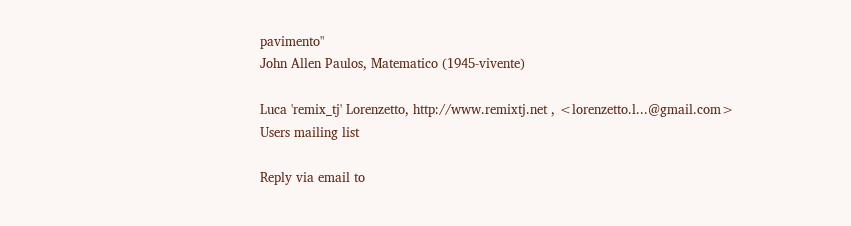pavimento"
John Allen Paulos, Matematico (1945-vivente)

Luca 'remix_tj' Lorenzetto, http://www.remixtj.net , <lorenzetto.l...@gmail.com>
Users mailing list

Reply via email to